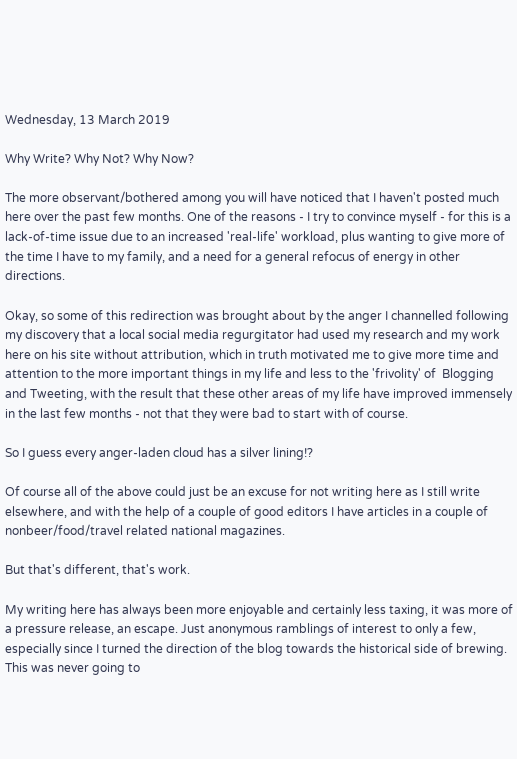Wednesday, 13 March 2019

Why Write? Why Not? Why Now?

The more observant/bothered among you will have noticed that I haven't posted much here over the past few months. One of the reasons - I try to convince myself - for this is a lack-of-time issue due to an increased 'real-life' workload, plus wanting to give more of the time I have to my family, and a need for a general refocus of energy in other directions.

Okay, so some of this redirection was brought about by the anger I channelled following my discovery that a local social media regurgitator had used my research and my work here on his site without attribution, which in truth motivated me to give more time and attention to the more important things in my life and less to the 'frivolity' of  Blogging and Tweeting, with the result that these other areas of my life have improved immensely in the last few months - not that they were bad to start with of course.

So I guess every anger-laden cloud has a silver lining!?

Of course all of the above could just be an excuse for not writing here as I still write elsewhere, and with the help of a couple of good editors I have articles in a couple of nonbeer/food/travel related national magazines.

But that's different, that's work.

My writing here has always been more enjoyable and certainly less taxing, it was more of a pressure release, an escape. Just anonymous ramblings of interest to only a few, especially since I turned the direction of the blog towards the historical side of brewing. This was never going to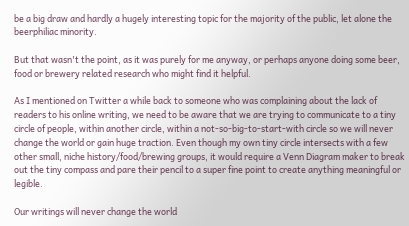be a big draw and hardly a hugely interesting topic for the majority of the public, let alone the beerphiliac minority.

But that wasn't the point, as it was purely for me anyway, or perhaps anyone doing some beer, food or brewery related research who might find it helpful.

As I mentioned on Twitter a while back to someone who was complaining about the lack of readers to his online writing, we need to be aware that we are trying to communicate to a tiny circle of people, within another circle, within a not-so-big-to-start-with circle so we will never change the world or gain huge traction. Even though my own tiny circle intersects with a few other small, niche history/food/brewing groups, it would require a Venn Diagram maker to break out the tiny compass and pare their pencil to a super fine point to create anything meaningful or legible.

Our writings will never change the world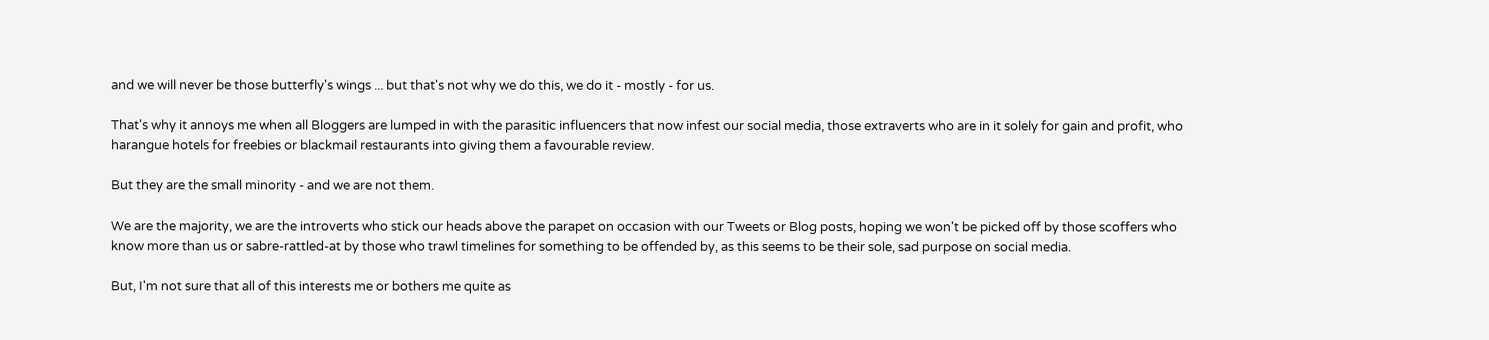and we will never be those butterfly's wings ... but that's not why we do this, we do it - mostly - for us.

That's why it annoys me when all Bloggers are lumped in with the parasitic influencers that now infest our social media, those extraverts who are in it solely for gain and profit, who harangue hotels for freebies or blackmail restaurants into giving them a favourable review.

But they are the small minority - and we are not them.

We are the majority, we are the introverts who stick our heads above the parapet on occasion with our Tweets or Blog posts, hoping we won't be picked off by those scoffers who know more than us or sabre-rattled-at by those who trawl timelines for something to be offended by, as this seems to be their sole, sad purpose on social media.

But, I'm not sure that all of this interests me or bothers me quite as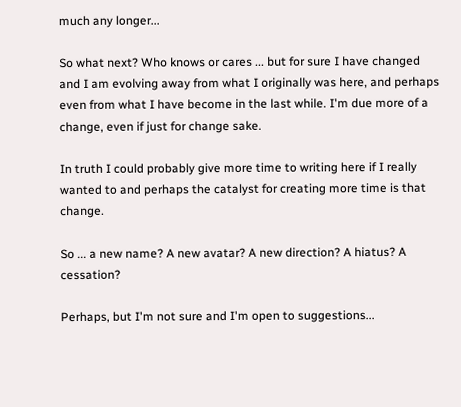much any longer...

So what next? Who knows or cares ... but for sure I have changed and I am evolving away from what I originally was here, and perhaps even from what I have become in the last while. I'm due more of a change, even if just for change sake.

In truth I could probably give more time to writing here if I really wanted to and perhaps the catalyst for creating more time is that change.

So ... a new name? A new avatar? A new direction? A hiatus? A cessation?

Perhaps, but I'm not sure and I'm open to suggestions...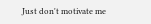Just don't motivate me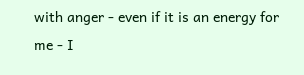with anger - even if it is an energy for me - I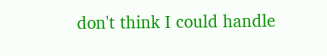don't think I could handle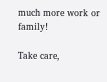much more work or family!

Take care,